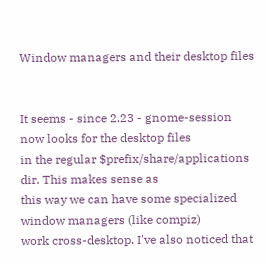Window managers and their desktop files


It seems - since 2.23 - gnome-session now looks for the desktop files
in the regular $prefix/share/applications dir. This makes sense as
this way we can have some specialized window managers (like compiz)
work cross-desktop. I've also noticed that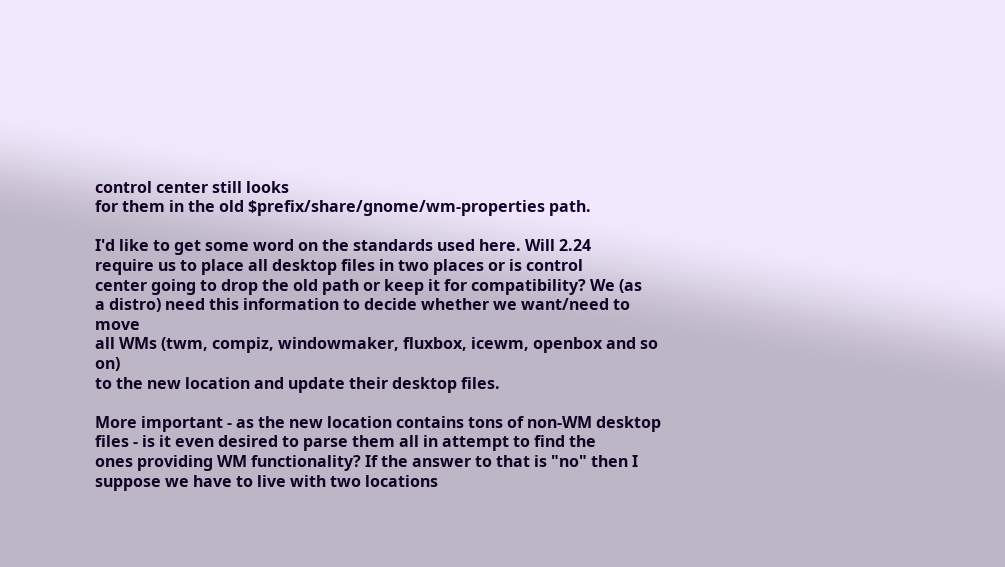control center still looks
for them in the old $prefix/share/gnome/wm-properties path.

I'd like to get some word on the standards used here. Will 2.24
require us to place all desktop files in two places or is control
center going to drop the old path or keep it for compatibility? We (as
a distro) need this information to decide whether we want/need to move
all WMs (twm, compiz, windowmaker, fluxbox, icewm, openbox and so on)
to the new location and update their desktop files.

More important - as the new location contains tons of non-WM desktop
files - is it even desired to parse them all in attempt to find the
ones providing WM functionality? If the answer to that is "no" then I
suppose we have to live with two locations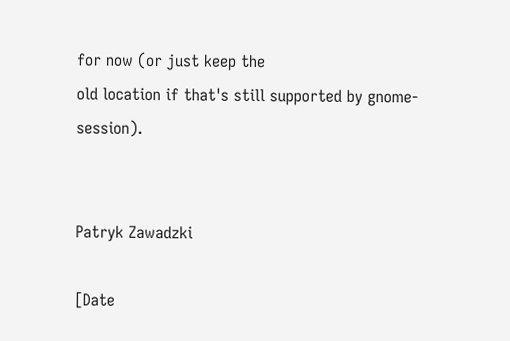for now (or just keep the
old location if that's still supported by gnome-session).


Patryk Zawadzki

[Date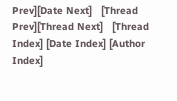Prev][Date Next]   [Thread Prev][Thread Next]   [Thread Index] [Date Index] [Author Index]